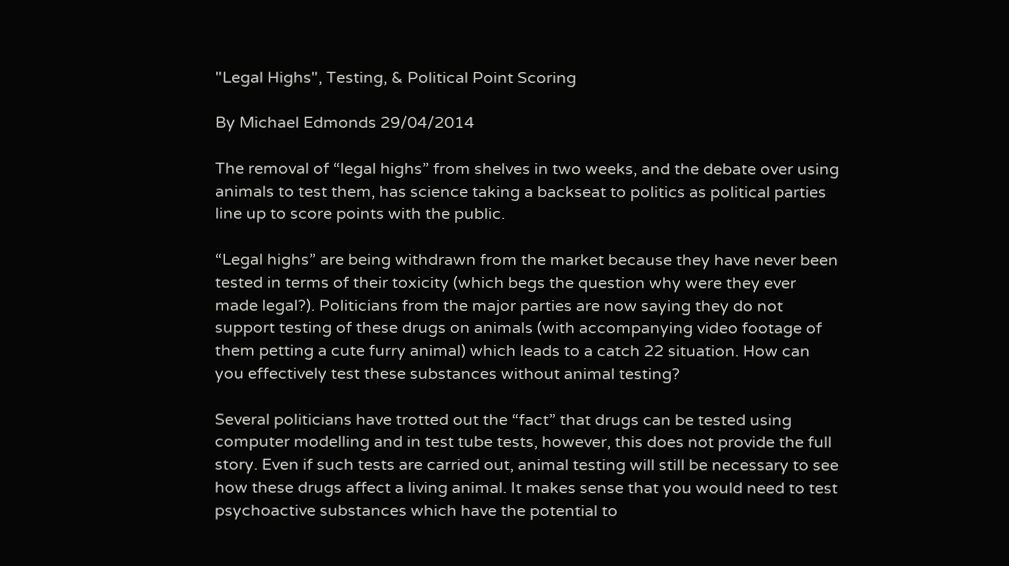"Legal Highs", Testing, & Political Point Scoring

By Michael Edmonds 29/04/2014

The removal of “legal highs” from shelves in two weeks, and the debate over using animals to test them, has science taking a backseat to politics as political parties line up to score points with the public.

“Legal highs” are being withdrawn from the market because they have never been tested in terms of their toxicity (which begs the question why were they ever made legal?). Politicians from the major parties are now saying they do not support testing of these drugs on animals (with accompanying video footage of them petting a cute furry animal) which leads to a catch 22 situation. How can you effectively test these substances without animal testing?

Several politicians have trotted out the “fact” that drugs can be tested using computer modelling and in test tube tests, however, this does not provide the full story. Even if such tests are carried out, animal testing will still be necessary to see how these drugs affect a living animal. It makes sense that you would need to test psychoactive substances which have the potential to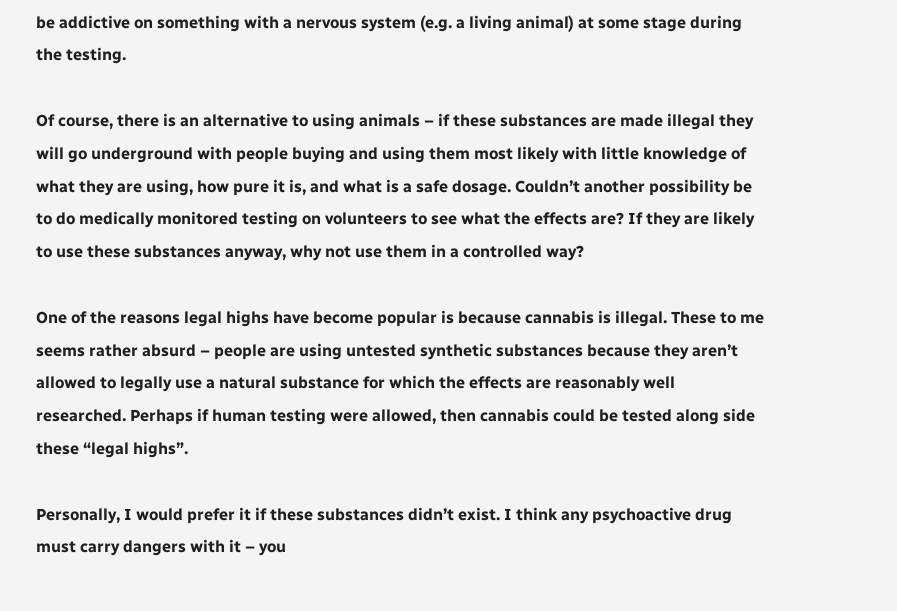be addictive on something with a nervous system (e.g. a living animal) at some stage during the testing.

Of course, there is an alternative to using animals – if these substances are made illegal they will go underground with people buying and using them most likely with little knowledge of what they are using, how pure it is, and what is a safe dosage. Couldn’t another possibility be to do medically monitored testing on volunteers to see what the effects are? If they are likely to use these substances anyway, why not use them in a controlled way?

One of the reasons legal highs have become popular is because cannabis is illegal. These to me seems rather absurd – people are using untested synthetic substances because they aren’t allowed to legally use a natural substance for which the effects are reasonably well researched. Perhaps if human testing were allowed, then cannabis could be tested along side these “legal highs”.

Personally, I would prefer it if these substances didn’t exist. I think any psychoactive drug must carry dangers with it – you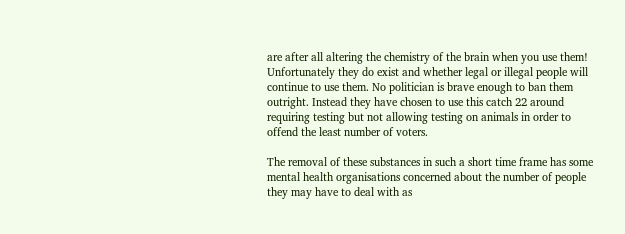are after all altering the chemistry of the brain when you use them! Unfortunately they do exist and whether legal or illegal people will continue to use them. No politician is brave enough to ban them outright. Instead they have chosen to use this catch 22 around requiring testing but not allowing testing on animals in order to offend the least number of voters.

The removal of these substances in such a short time frame has some mental health organisations concerned about the number of people they may have to deal with as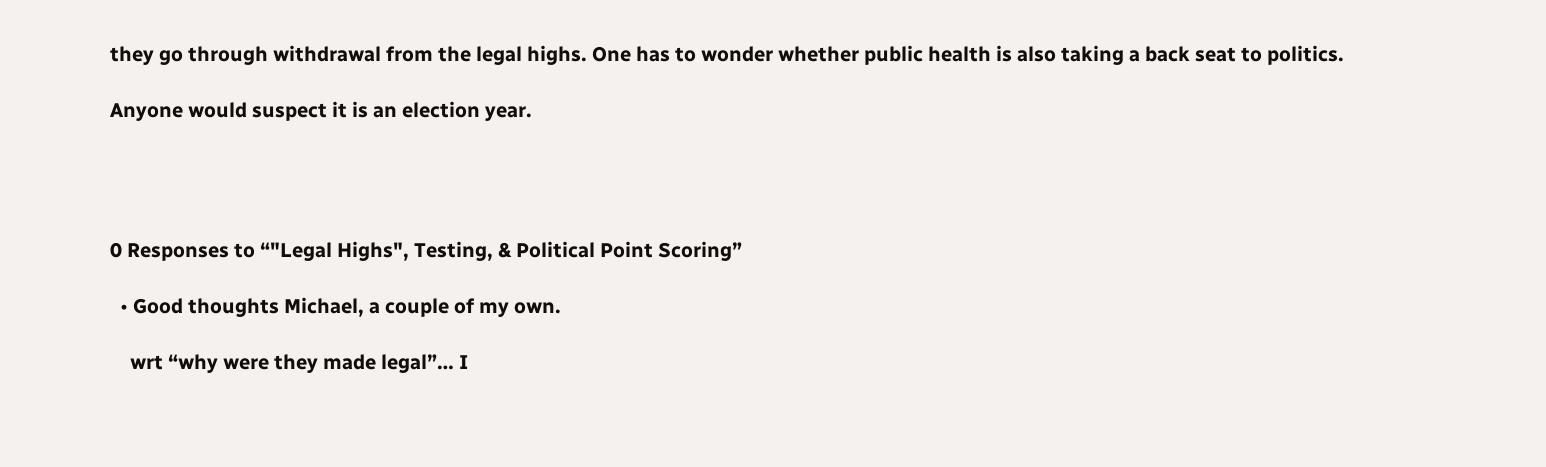they go through withdrawal from the legal highs. One has to wonder whether public health is also taking a back seat to politics.

Anyone would suspect it is an election year.




0 Responses to “"Legal Highs", Testing, & Political Point Scoring”

  • Good thoughts Michael, a couple of my own.

    wrt “why were they made legal”… I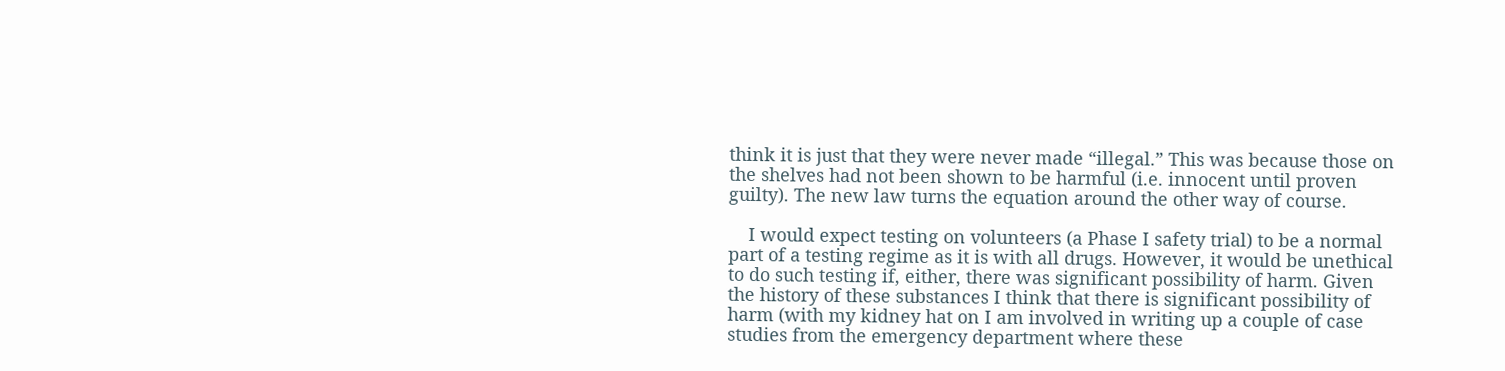think it is just that they were never made “illegal.” This was because those on the shelves had not been shown to be harmful (i.e. innocent until proven guilty). The new law turns the equation around the other way of course.

    I would expect testing on volunteers (a Phase I safety trial) to be a normal part of a testing regime as it is with all drugs. However, it would be unethical to do such testing if, either, there was significant possibility of harm. Given the history of these substances I think that there is significant possibility of harm (with my kidney hat on I am involved in writing up a couple of case studies from the emergency department where these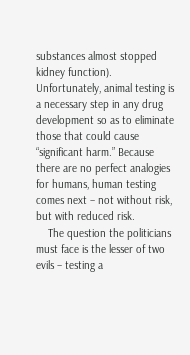substances almost stopped kidney function). Unfortunately, animal testing is a necessary step in any drug development so as to eliminate those that could cause “significant harm.” Because there are no perfect analogies for humans, human testing comes next – not without risk, but with reduced risk.
    The question the politicians must face is the lesser of two evils – testing a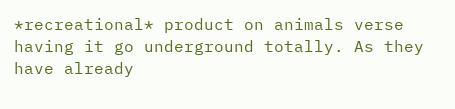*recreational* product on animals verse having it go underground totally. As they have already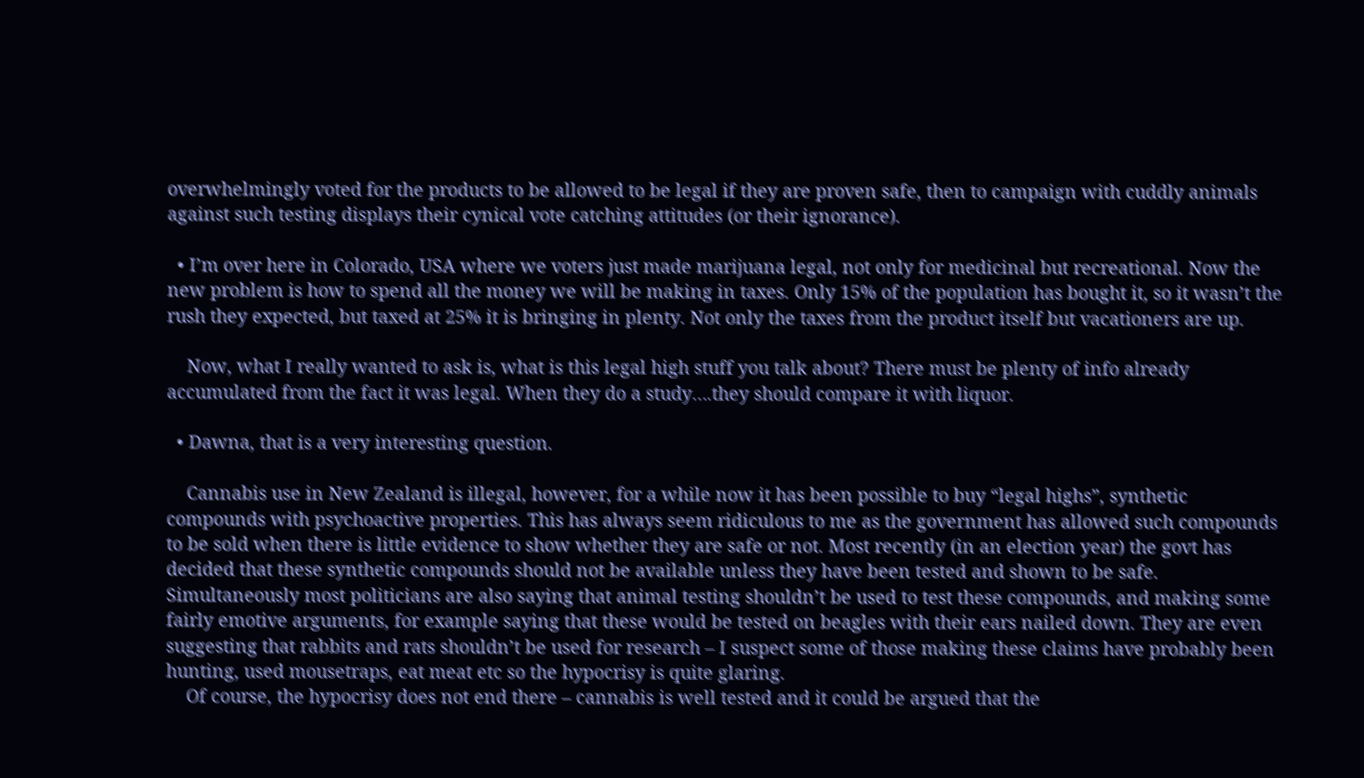overwhelmingly voted for the products to be allowed to be legal if they are proven safe, then to campaign with cuddly animals against such testing displays their cynical vote catching attitudes (or their ignorance).

  • I’m over here in Colorado, USA where we voters just made marijuana legal, not only for medicinal but recreational. Now the new problem is how to spend all the money we will be making in taxes. Only 15% of the population has bought it, so it wasn’t the rush they expected, but taxed at 25% it is bringing in plenty. Not only the taxes from the product itself but vacationers are up.

    Now, what I really wanted to ask is, what is this legal high stuff you talk about? There must be plenty of info already accumulated from the fact it was legal. When they do a study….they should compare it with liquor.

  • Dawna, that is a very interesting question.

    Cannabis use in New Zealand is illegal, however, for a while now it has been possible to buy “legal highs”, synthetic compounds with psychoactive properties. This has always seem ridiculous to me as the government has allowed such compounds to be sold when there is little evidence to show whether they are safe or not. Most recently (in an election year) the govt has decided that these synthetic compounds should not be available unless they have been tested and shown to be safe. Simultaneously most politicians are also saying that animal testing shouldn’t be used to test these compounds, and making some fairly emotive arguments, for example saying that these would be tested on beagles with their ears nailed down. They are even suggesting that rabbits and rats shouldn’t be used for research – I suspect some of those making these claims have probably been hunting, used mousetraps, eat meat etc so the hypocrisy is quite glaring.
    Of course, the hypocrisy does not end there – cannabis is well tested and it could be argued that the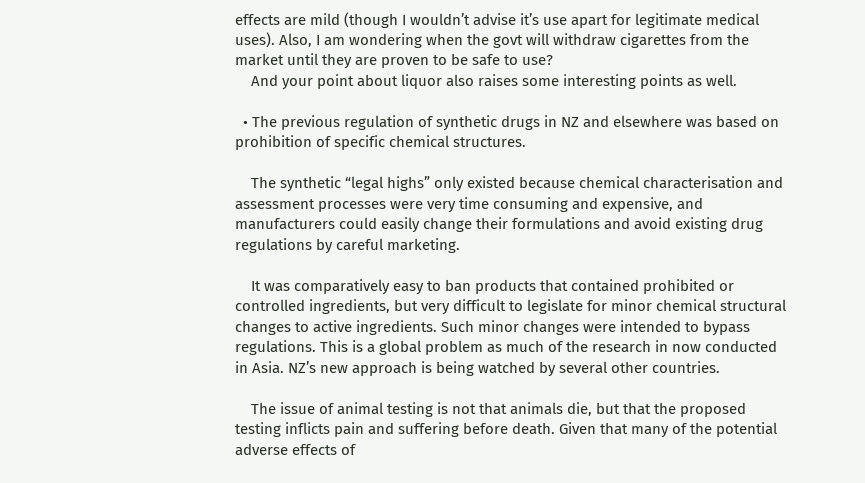effects are mild (though I wouldn’t advise it’s use apart for legitimate medical uses). Also, I am wondering when the govt will withdraw cigarettes from the market until they are proven to be safe to use?
    And your point about liquor also raises some interesting points as well.

  • The previous regulation of synthetic drugs in NZ and elsewhere was based on prohibition of specific chemical structures.

    The synthetic “legal highs” only existed because chemical characterisation and assessment processes were very time consuming and expensive, and manufacturers could easily change their formulations and avoid existing drug regulations by careful marketing.

    It was comparatively easy to ban products that contained prohibited or controlled ingredients, but very difficult to legislate for minor chemical structural changes to active ingredients. Such minor changes were intended to bypass regulations. This is a global problem as much of the research in now conducted in Asia. NZ’s new approach is being watched by several other countries.

    The issue of animal testing is not that animals die, but that the proposed testing inflicts pain and suffering before death. Given that many of the potential adverse effects of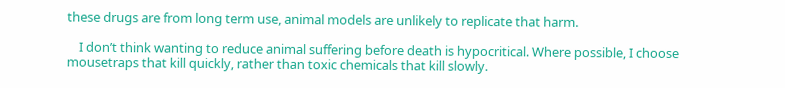these drugs are from long term use, animal models are unlikely to replicate that harm.

    I don’t think wanting to reduce animal suffering before death is hypocritical. Where possible, I choose mousetraps that kill quickly, rather than toxic chemicals that kill slowly.